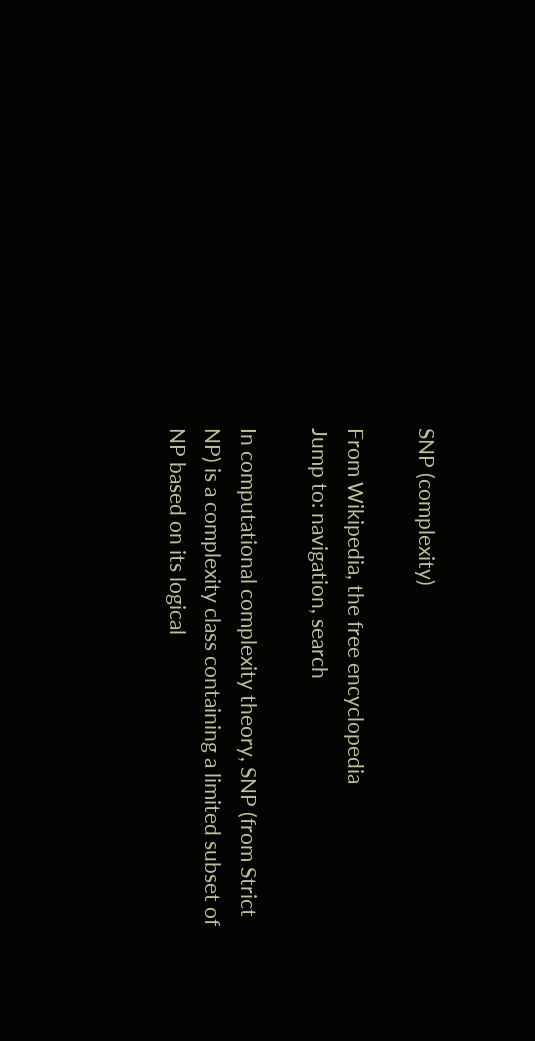SNP (complexity)

From Wikipedia, the free encyclopedia
Jump to: navigation, search

In computational complexity theory, SNP (from Strict NP) is a complexity class containing a limited subset of NP based on its logical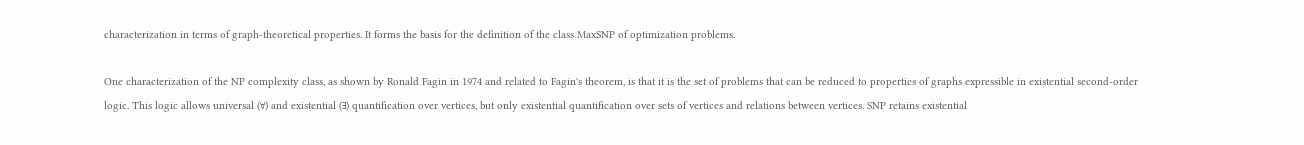characterization in terms of graph-theoretical properties. It forms the basis for the definition of the class MaxSNP of optimization problems.

One characterization of the NP complexity class, as shown by Ronald Fagin in 1974 and related to Fagin's theorem, is that it is the set of problems that can be reduced to properties of graphs expressible in existential second-order logic. This logic allows universal (∀) and existential (∃) quantification over vertices, but only existential quantification over sets of vertices and relations between vertices. SNP retains existential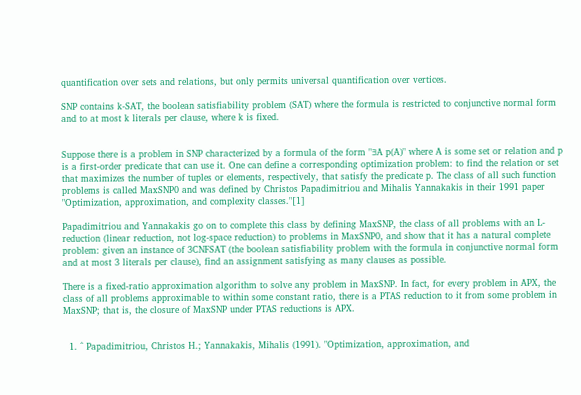quantification over sets and relations, but only permits universal quantification over vertices.

SNP contains k-SAT, the boolean satisfiability problem (SAT) where the formula is restricted to conjunctive normal form and to at most k literals per clause, where k is fixed.


Suppose there is a problem in SNP characterized by a formula of the form "∃A p(A)" where A is some set or relation and p is a first-order predicate that can use it. One can define a corresponding optimization problem: to find the relation or set that maximizes the number of tuples or elements, respectively, that satisfy the predicate p. The class of all such function problems is called MaxSNP0 and was defined by Christos Papadimitriou and Mihalis Yannakakis in their 1991 paper "Optimization, approximation, and complexity classes."[1]

Papadimitriou and Yannakakis go on to complete this class by defining MaxSNP, the class of all problems with an L-reduction (linear reduction, not log-space reduction) to problems in MaxSNP0, and show that it has a natural complete problem: given an instance of 3CNFSAT (the boolean satisfiability problem with the formula in conjunctive normal form and at most 3 literals per clause), find an assignment satisfying as many clauses as possible.

There is a fixed-ratio approximation algorithm to solve any problem in MaxSNP. In fact, for every problem in APX, the class of all problems approximable to within some constant ratio, there is a PTAS reduction to it from some problem in MaxSNP; that is, the closure of MaxSNP under PTAS reductions is APX.


  1. ^ Papadimitriou, Christos H.; Yannakakis, Mihalis (1991). "Optimization, approximation, and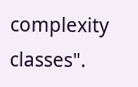complexity classes".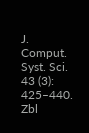J. Comput. Syst. Sci. 43 (3): 425–440. Zbl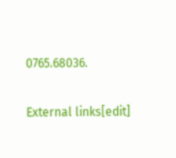0765.68036.

External links[edit]